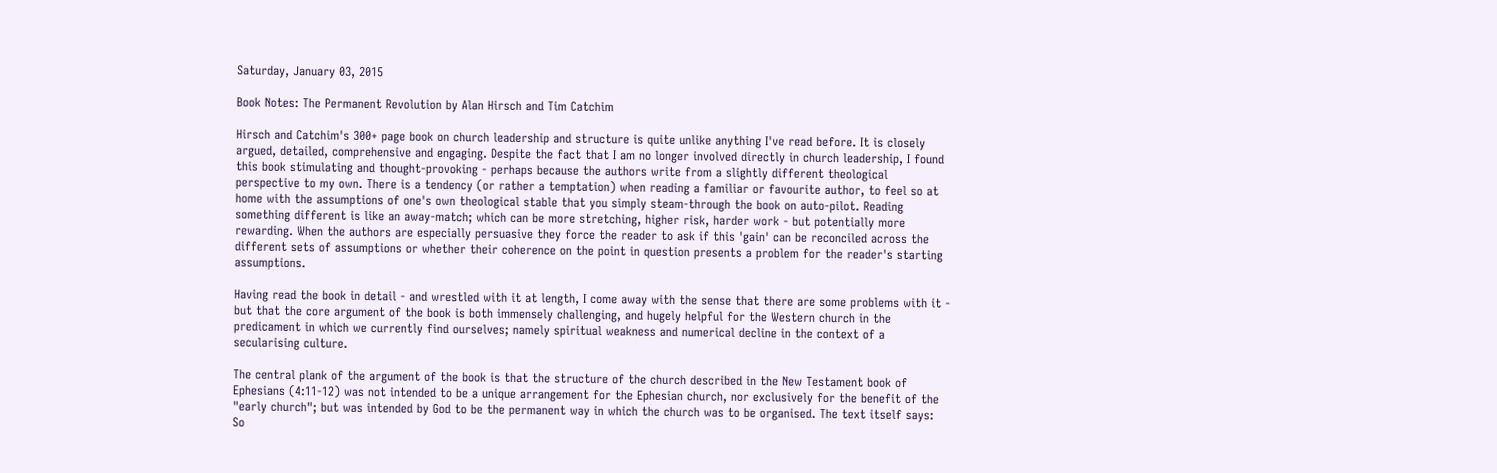Saturday, January 03, 2015

Book Notes: The Permanent Revolution by Alan Hirsch and Tim Catchim

Hirsch and Catchim's 300+ page book on church leadership and structure is quite unlike anything I've read before. It is closely argued, detailed, comprehensive and engaging. Despite the fact that I am no longer involved directly in church leadership, I found this book stimulating and thought-provoking - perhaps because the authors write from a slightly different theological perspective to my own. There is a tendency (or rather a temptation) when reading a familiar or favourite author, to feel so at home with the assumptions of one's own theological stable that you simply steam-through the book on auto-pilot. Reading something different is like an away-match; which can be more stretching, higher risk, harder work - but potentially more rewarding. When the authors are especially persuasive they force the reader to ask if this 'gain' can be reconciled across the different sets of assumptions or whether their coherence on the point in question presents a problem for the reader's starting assumptions.

Having read the book in detail - and wrestled with it at length, I come away with the sense that there are some problems with it - but that the core argument of the book is both immensely challenging, and hugely helpful for the Western church in the predicament in which we currently find ourselves; namely spiritual weakness and numerical decline in the context of a secularising culture.

The central plank of the argument of the book is that the structure of the church described in the New Testament book of Ephesians (4:11-12) was not intended to be a unique arrangement for the Ephesian church, nor exclusively for the benefit of the "early church"; but was intended by God to be the permanent way in which the church was to be organised. The text itself says: So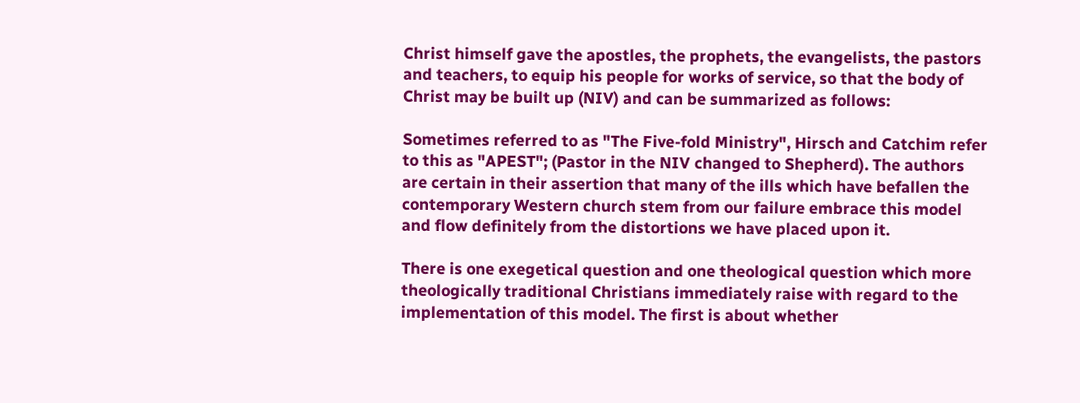Christ himself gave the apostles, the prophets, the evangelists, the pastors and teachers, to equip his people for works of service, so that the body of Christ may be built up (NIV) and can be summarized as follows:

Sometimes referred to as "The Five-fold Ministry", Hirsch and Catchim refer to this as "APEST"; (Pastor in the NIV changed to Shepherd). The authors are certain in their assertion that many of the ills which have befallen the contemporary Western church stem from our failure embrace this model and flow definitely from the distortions we have placed upon it.

There is one exegetical question and one theological question which more theologically traditional Christians immediately raise with regard to the implementation of this model. The first is about whether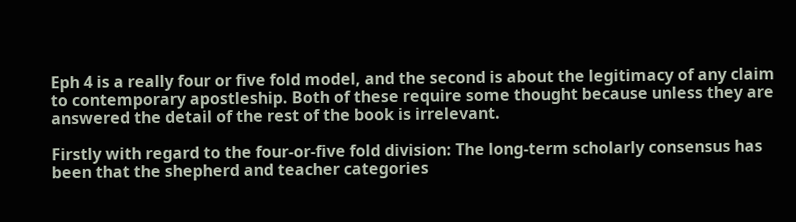Eph 4 is a really four or five fold model, and the second is about the legitimacy of any claim to contemporary apostleship. Both of these require some thought because unless they are answered the detail of the rest of the book is irrelevant.

Firstly with regard to the four-or-five fold division: The long-term scholarly consensus has been that the shepherd and teacher categories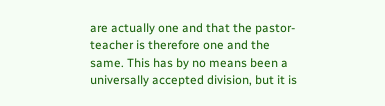are actually one and that the pastor-teacher is therefore one and the same. This has by no means been a universally accepted division, but it is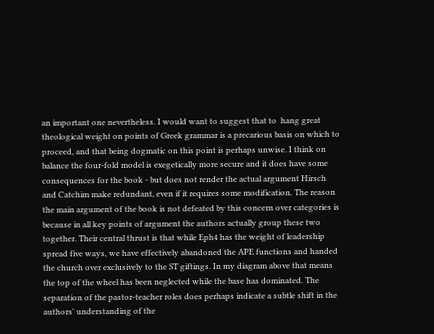an important one nevertheless. I would want to suggest that to  hang great theological weight on points of Greek grammar is a precarious basis on which to proceed, and that being dogmatic on this point is perhaps unwise. I think on balance the four-fold model is exegetically more secure and it does have some consequences for the book - but does not render the actual argument Hirsch and Catchim make redundant, even if it requires some modification. The reason the main argument of the book is not defeated by this concern over categories is because in all key points of argument the authors actually group these two together. Their central thrust is that while Eph4 has the weight of leadership spread five ways, we have effectively abandoned the APE functions and handed the church over exclusively to the ST giftings. In my diagram above that means the top of the wheel has been neglected while the base has dominated. The separation of the pastor-teacher roles does perhaps indicate a subtle shift in the authors' understanding of the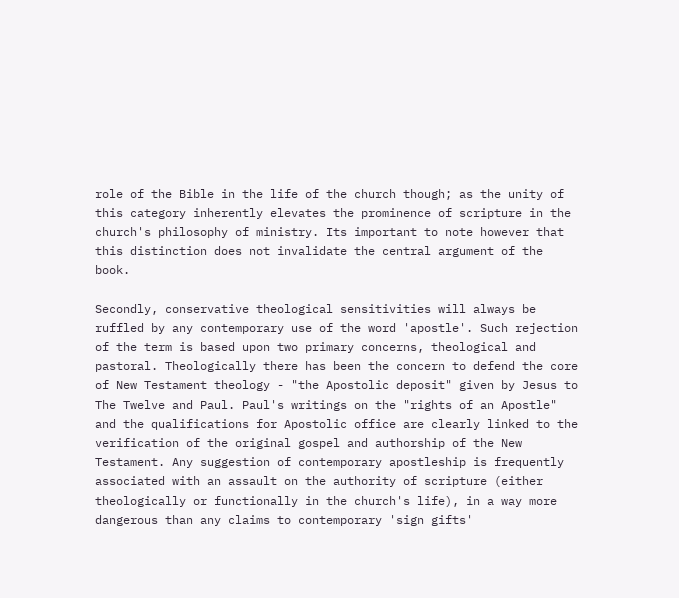role of the Bible in the life of the church though; as the unity of this category inherently elevates the prominence of scripture in the church's philosophy of ministry. Its important to note however that this distinction does not invalidate the central argument of the book.

Secondly, conservative theological sensitivities will always be ruffled by any contemporary use of the word 'apostle'. Such rejection of the term is based upon two primary concerns, theological and pastoral. Theologically there has been the concern to defend the core of New Testament theology - "the Apostolic deposit" given by Jesus to The Twelve and Paul. Paul's writings on the "rights of an Apostle" and the qualifications for Apostolic office are clearly linked to the verification of the original gospel and authorship of the New Testament. Any suggestion of contemporary apostleship is frequently associated with an assault on the authority of scripture (either theologically or functionally in the church's life), in a way more dangerous than any claims to contemporary 'sign gifts'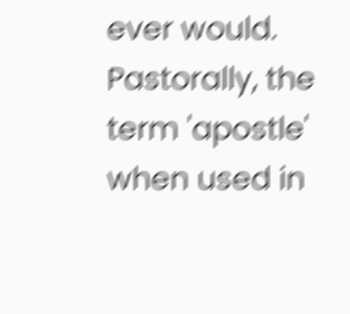ever would. Pastorally, the term 'apostle' when used in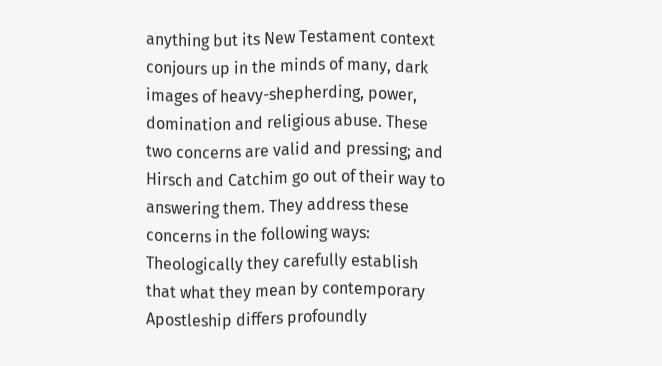anything but its New Testament context conjours up in the minds of many, dark images of heavy-shepherding, power, domination and religious abuse. These two concerns are valid and pressing; and Hirsch and Catchim go out of their way to answering them. They address these concerns in the following ways: Theologically they carefully establish that what they mean by contemporary Apostleship differs profoundly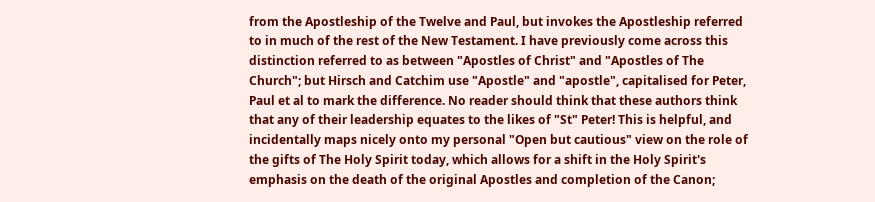from the Apostleship of the Twelve and Paul, but invokes the Apostleship referred to in much of the rest of the New Testament. I have previously come across this distinction referred to as between "Apostles of Christ" and "Apostles of The Church"; but Hirsch and Catchim use "Apostle" and "apostle", capitalised for Peter, Paul et al to mark the difference. No reader should think that these authors think that any of their leadership equates to the likes of "St" Peter! This is helpful, and incidentally maps nicely onto my personal "Open but cautious" view on the role of the gifts of The Holy Spirit today, which allows for a shift in the Holy Spirit's emphasis on the death of the original Apostles and completion of the Canon;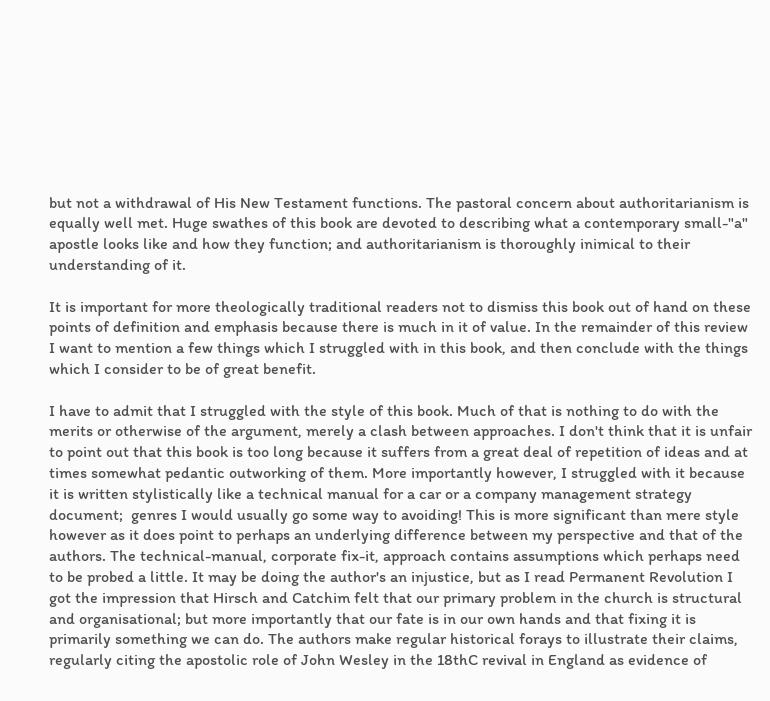but not a withdrawal of His New Testament functions. The pastoral concern about authoritarianism is equally well met. Huge swathes of this book are devoted to describing what a contemporary small-"a" apostle looks like and how they function; and authoritarianism is thoroughly inimical to their understanding of it.

It is important for more theologically traditional readers not to dismiss this book out of hand on these points of definition and emphasis because there is much in it of value. In the remainder of this review I want to mention a few things which I struggled with in this book, and then conclude with the things which I consider to be of great benefit.

I have to admit that I struggled with the style of this book. Much of that is nothing to do with the merits or otherwise of the argument, merely a clash between approaches. I don't think that it is unfair to point out that this book is too long because it suffers from a great deal of repetition of ideas and at times somewhat pedantic outworking of them. More importantly however, I struggled with it because it is written stylistically like a technical manual for a car or a company management strategy document;  genres I would usually go some way to avoiding! This is more significant than mere style however as it does point to perhaps an underlying difference between my perspective and that of the authors. The technical-manual, corporate fix-it, approach contains assumptions which perhaps need to be probed a little. It may be doing the author's an injustice, but as I read Permanent Revolution I got the impression that Hirsch and Catchim felt that our primary problem in the church is structural and organisational; but more importantly that our fate is in our own hands and that fixing it is primarily something we can do. The authors make regular historical forays to illustrate their claims, regularly citing the apostolic role of John Wesley in the 18thC revival in England as evidence of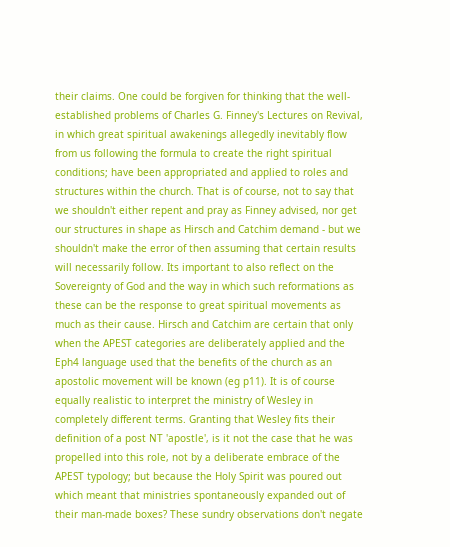their claims. One could be forgiven for thinking that the well-established problems of Charles G. Finney's Lectures on Revival, in which great spiritual awakenings allegedly inevitably flow from us following the formula to create the right spiritual conditions; have been appropriated and applied to roles and structures within the church. That is of course, not to say that we shouldn't either repent and pray as Finney advised, nor get our structures in shape as Hirsch and Catchim demand - but we shouldn't make the error of then assuming that certain results will necessarily follow. Its important to also reflect on the Sovereignty of God and the way in which such reformations as these can be the response to great spiritual movements as much as their cause. Hirsch and Catchim are certain that only when the APEST categories are deliberately applied and the Eph4 language used that the benefits of the church as an apostolic movement will be known (eg p11). It is of course equally realistic to interpret the ministry of Wesley in completely different terms. Granting that Wesley fits their definition of a post NT 'apostle', is it not the case that he was propelled into this role, not by a deliberate embrace of the APEST typology; but because the Holy Spirit was poured out which meant that ministries spontaneously expanded out of their man-made boxes? These sundry observations don't negate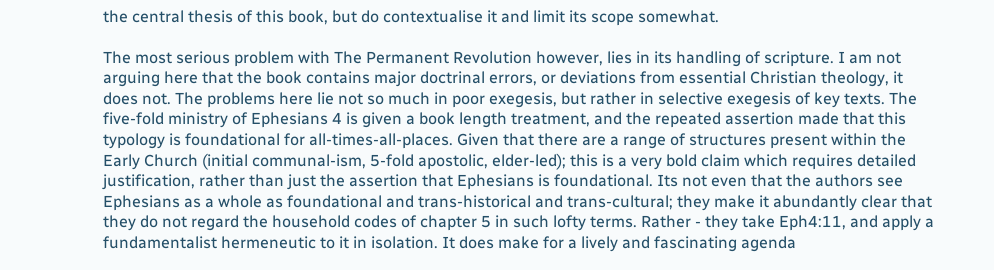the central thesis of this book, but do contextualise it and limit its scope somewhat.

The most serious problem with The Permanent Revolution however, lies in its handling of scripture. I am not arguing here that the book contains major doctrinal errors, or deviations from essential Christian theology, it does not. The problems here lie not so much in poor exegesis, but rather in selective exegesis of key texts. The five-fold ministry of Ephesians 4 is given a book length treatment, and the repeated assertion made that this typology is foundational for all-times-all-places. Given that there are a range of structures present within the Early Church (initial communal-ism, 5-fold apostolic, elder-led); this is a very bold claim which requires detailed justification, rather than just the assertion that Ephesians is foundational. Its not even that the authors see Ephesians as a whole as foundational and trans-historical and trans-cultural; they make it abundantly clear that they do not regard the household codes of chapter 5 in such lofty terms. Rather - they take Eph4:11, and apply a fundamentalist hermeneutic to it in isolation. It does make for a lively and fascinating agenda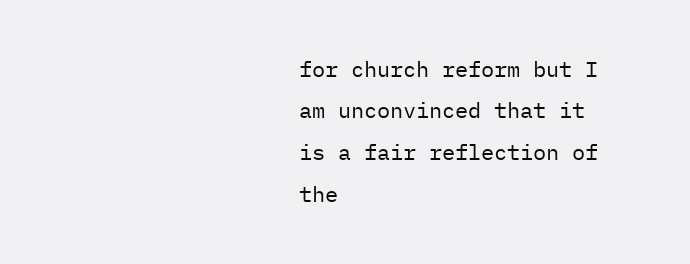for church reform but I am unconvinced that it is a fair reflection of the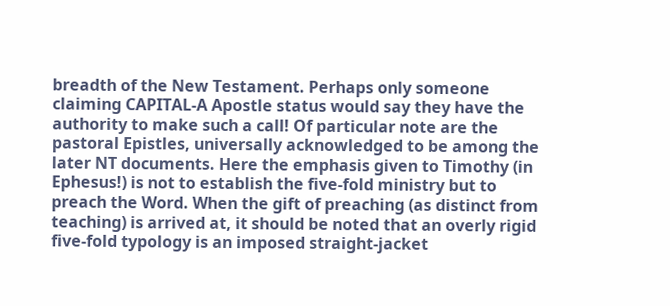breadth of the New Testament. Perhaps only someone claiming CAPITAL-A Apostle status would say they have the authority to make such a call! Of particular note are the pastoral Epistles, universally acknowledged to be among the later NT documents. Here the emphasis given to Timothy (in Ephesus!) is not to establish the five-fold ministry but to preach the Word. When the gift of preaching (as distinct from teaching) is arrived at, it should be noted that an overly rigid five-fold typology is an imposed straight-jacket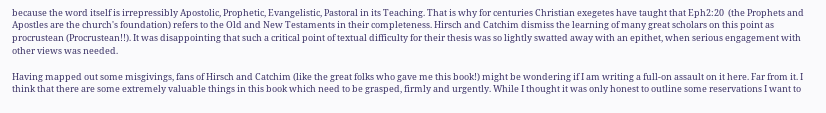because the word itself is irrepressibly Apostolic, Prophetic, Evangelistic, Pastoral in its Teaching. That is why for centuries Christian exegetes have taught that Eph2:20  (the Prophets and Apostles are the church's foundation) refers to the Old and New Testaments in their completeness. Hirsch and Catchim dismiss the learning of many great scholars on this point as procrustean (Procrustean!!). It was disappointing that such a critical point of textual difficulty for their thesis was so lightly swatted away with an epithet, when serious engagement with other views was needed.

Having mapped out some misgivings, fans of Hirsch and Catchim (like the great folks who gave me this book!) might be wondering if I am writing a full-on assault on it here. Far from it. I think that there are some extremely valuable things in this book which need to be grasped, firmly and urgently. While I thought it was only honest to outline some reservations I want to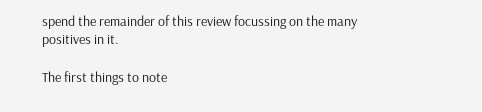spend the remainder of this review focussing on the many positives in it.

The first things to note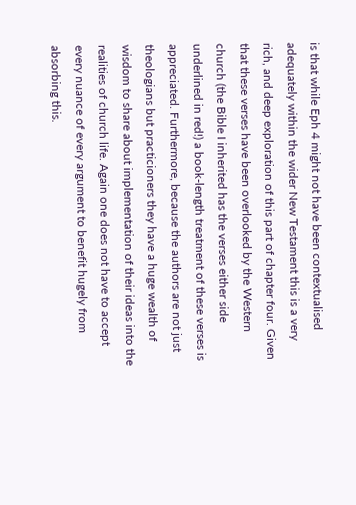is that while Eph 4 might not have been contextualised adequately within the wider New Testament this is a very rich, and deep exploration of this part of chapter four. Given that these verses have been overlooked by the Western church (the Bible I inherited has the verses either side underlined in red!) a book-length treatment of these verses is appreciated. Furthermore, because the authors are not just theologians but practicioners they have a huge wealth of wisdom to share about implementation of their ideas into the realities of church life. Again one does not have to accept every nuance of every argument to benefit hugely from absorbing this.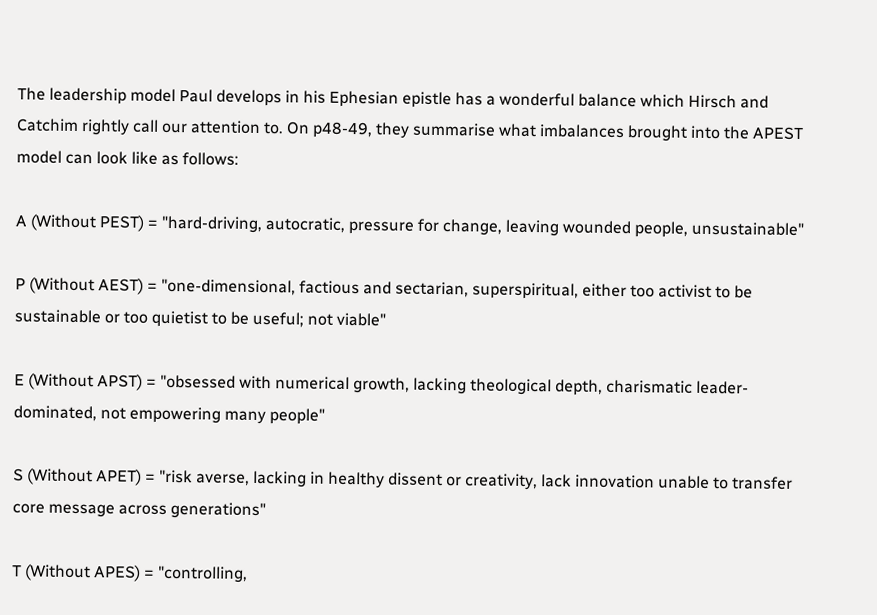The leadership model Paul develops in his Ephesian epistle has a wonderful balance which Hirsch and Catchim rightly call our attention to. On p48-49, they summarise what imbalances brought into the APEST model can look like as follows:

A (Without PEST) = "hard-driving, autocratic, pressure for change, leaving wounded people, unsustainable"

P (Without AEST) = "one-dimensional, factious and sectarian, superspiritual, either too activist to be sustainable or too quietist to be useful; not viable"

E (Without APST) = "obsessed with numerical growth, lacking theological depth, charismatic leader-dominated, not empowering many people"

S (Without APET) = "risk averse, lacking in healthy dissent or creativity, lack innovation unable to transfer core message across generations"

T (Without APES) = "controlling,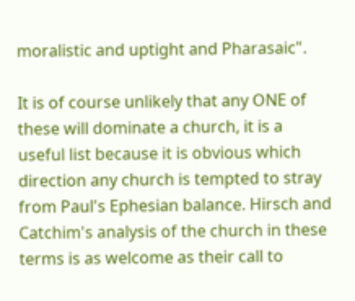moralistic and uptight and Pharasaic".

It is of course unlikely that any ONE of these will dominate a church, it is a useful list because it is obvious which direction any church is tempted to stray from Paul's Ephesian balance. Hirsch and Catchim's analysis of the church in these terms is as welcome as their call to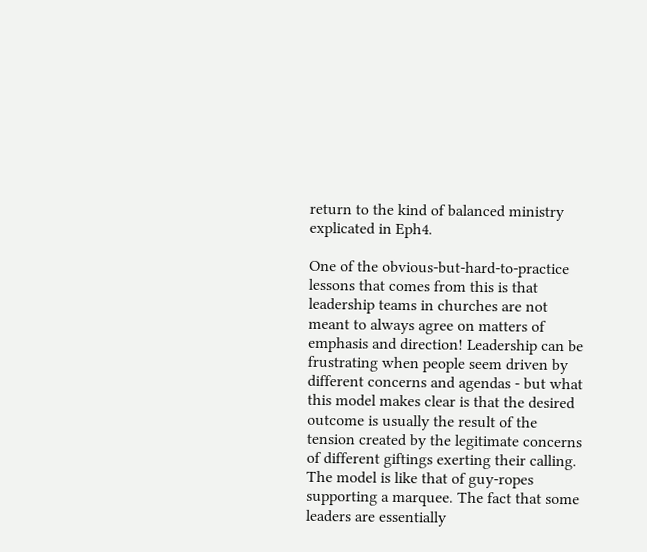return to the kind of balanced ministry explicated in Eph4.

One of the obvious-but-hard-to-practice lessons that comes from this is that leadership teams in churches are not meant to always agree on matters of emphasis and direction! Leadership can be frustrating when people seem driven by different concerns and agendas - but what this model makes clear is that the desired outcome is usually the result of the tension created by the legitimate concerns of different giftings exerting their calling. The model is like that of guy-ropes supporting a marquee. The fact that some leaders are essentially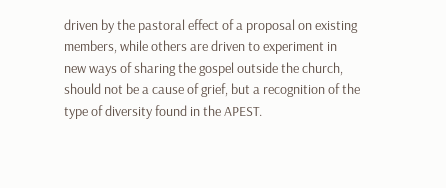driven by the pastoral effect of a proposal on existing members, while others are driven to experiment in new ways of sharing the gospel outside the church, should not be a cause of grief, but a recognition of the type of diversity found in the APEST.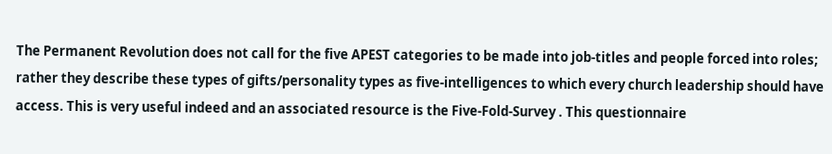The Permanent Revolution does not call for the five APEST categories to be made into job-titles and people forced into roles; rather they describe these types of gifts/personality types as five-intelligences to which every church leadership should have access. This is very useful indeed and an associated resource is the Five-Fold-Survey . This questionnaire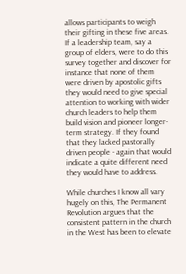allows participants to weigh their gifting in these five areas. If a leadership team, say a group of elders, were to do this survey together and discover for instance that none of them were driven by apostolic gifts they would need to give special attention to working with wider church leaders to help them build vision and pioneer longer-term strategy. If they found that they lacked pastorally driven people - again that would indicate a quite different need they would have to address.

While churches I know all vary hugely on this, The Permanent Revolution argues that the consistent pattern in the church in the West has been to elevate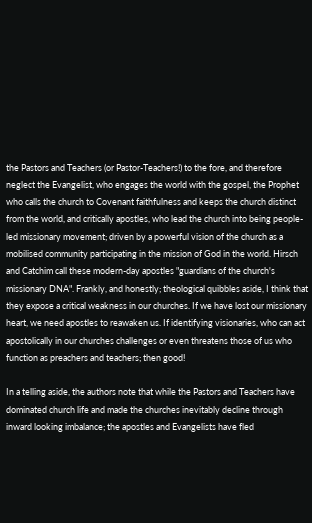the Pastors and Teachers (or Pastor-Teachers!) to the fore, and therefore neglect the Evangelist, who engages the world with the gospel, the Prophet who calls the church to Covenant faithfulness and keeps the church distinct from the world, and critically apostles, who lead the church into being people-led missionary movement; driven by a powerful vision of the church as a mobilised community participating in the mission of God in the world. Hirsch and Catchim call these modern-day apostles "guardians of the church's missionary DNA". Frankly, and honestly; theological quibbles aside, I think that they expose a critical weakness in our churches. If we have lost our missionary heart, we need apostles to reawaken us. If identifying visionaries, who can act apostolically in our churches challenges or even threatens those of us who function as preachers and teachers; then good!

In a telling aside, the authors note that while the Pastors and Teachers have dominated church life and made the churches inevitably decline through inward looking imbalance; the apostles and Evangelists have fled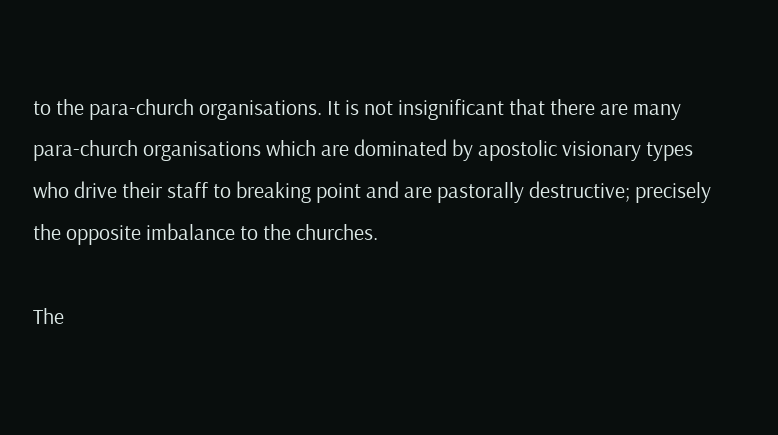to the para-church organisations. It is not insignificant that there are many para-church organisations which are dominated by apostolic visionary types who drive their staff to breaking point and are pastorally destructive; precisely the opposite imbalance to the churches.

The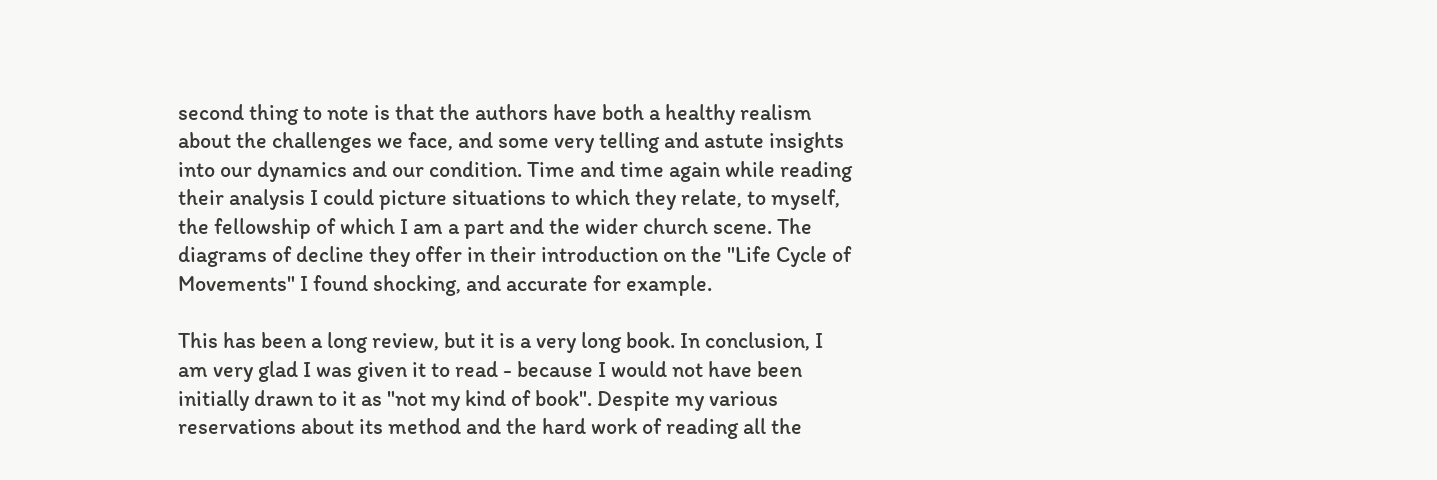second thing to note is that the authors have both a healthy realism about the challenges we face, and some very telling and astute insights into our dynamics and our condition. Time and time again while reading their analysis I could picture situations to which they relate, to myself, the fellowship of which I am a part and the wider church scene. The diagrams of decline they offer in their introduction on the "Life Cycle of Movements" I found shocking, and accurate for example.

This has been a long review, but it is a very long book. In conclusion, I am very glad I was given it to read - because I would not have been initially drawn to it as "not my kind of book". Despite my various reservations about its method and the hard work of reading all the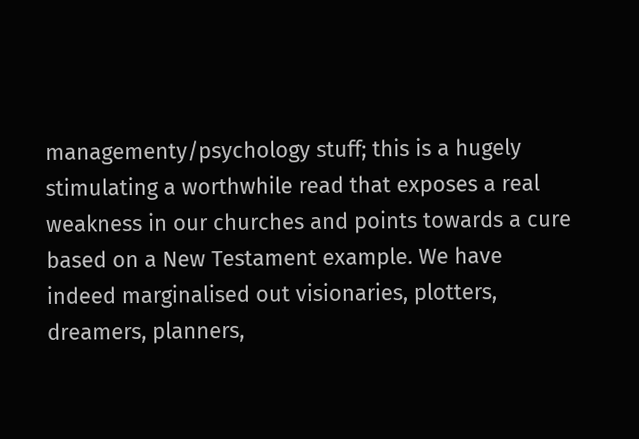managementy/psychology stuff; this is a hugely stimulating a worthwhile read that exposes a real weakness in our churches and points towards a cure based on a New Testament example. We have indeed marginalised out visionaries, plotters, dreamers, planners,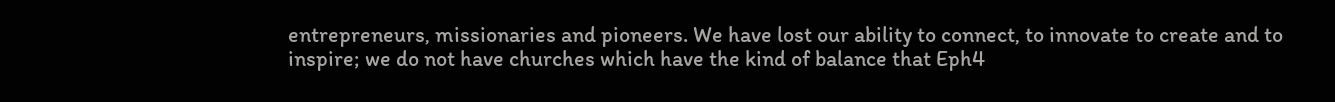entrepreneurs, missionaries and pioneers. We have lost our ability to connect, to innovate to create and to inspire; we do not have churches which have the kind of balance that Eph4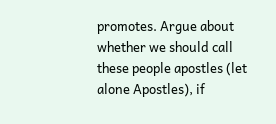promotes. Argue about whether we should call these people apostles (let alone Apostles), if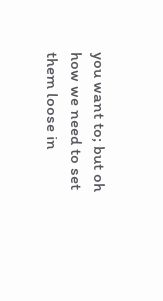you want to; but oh how we need to set them loose in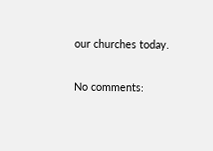our churches today.

No comments: